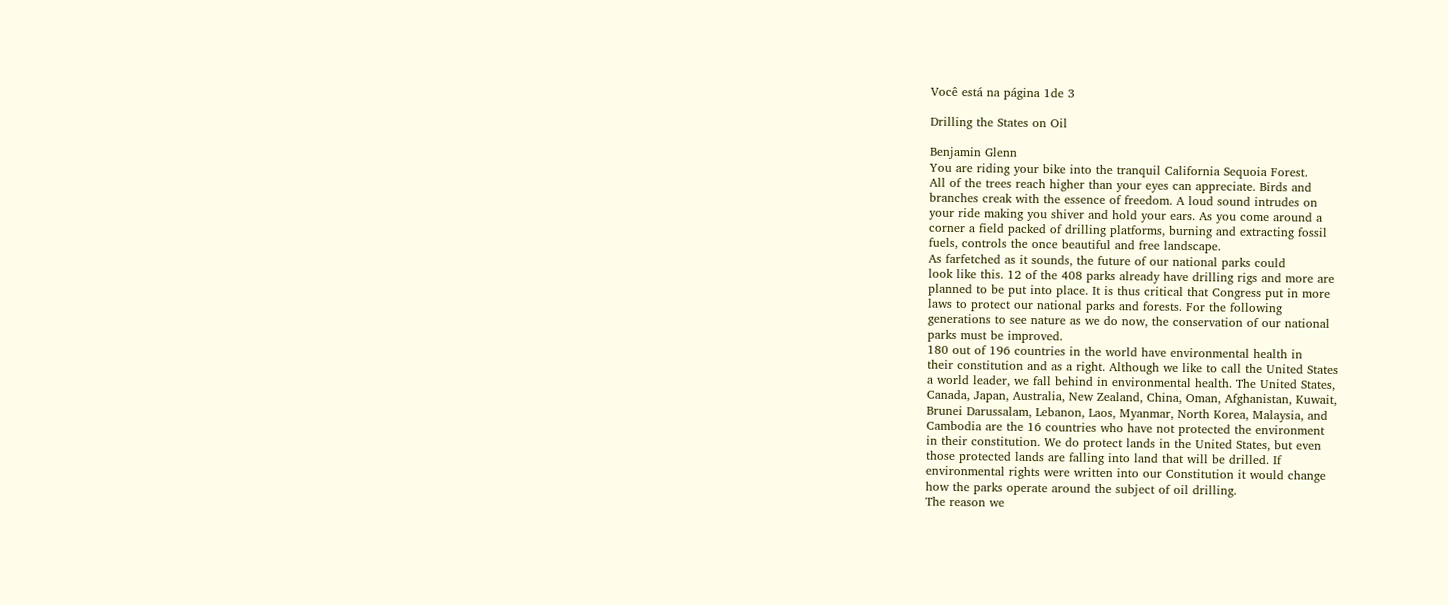Você está na página 1de 3

Drilling the States on Oil

Benjamin Glenn
You are riding your bike into the tranquil California Sequoia Forest.
All of the trees reach higher than your eyes can appreciate. Birds and
branches creak with the essence of freedom. A loud sound intrudes on
your ride making you shiver and hold your ears. As you come around a
corner a field packed of drilling platforms, burning and extracting fossil
fuels, controls the once beautiful and free landscape.
As farfetched as it sounds, the future of our national parks could
look like this. 12 of the 408 parks already have drilling rigs and more are
planned to be put into place. It is thus critical that Congress put in more
laws to protect our national parks and forests. For the following
generations to see nature as we do now, the conservation of our national
parks must be improved.
180 out of 196 countries in the world have environmental health in
their constitution and as a right. Although we like to call the United States
a world leader, we fall behind in environmental health. The United States,
Canada, Japan, Australia, New Zealand, China, Oman, Afghanistan, Kuwait,
Brunei Darussalam, Lebanon, Laos, Myanmar, North Korea, Malaysia, and
Cambodia are the 16 countries who have not protected the environment
in their constitution. We do protect lands in the United States, but even
those protected lands are falling into land that will be drilled. If
environmental rights were written into our Constitution it would change
how the parks operate around the subject of oil drilling.
The reason we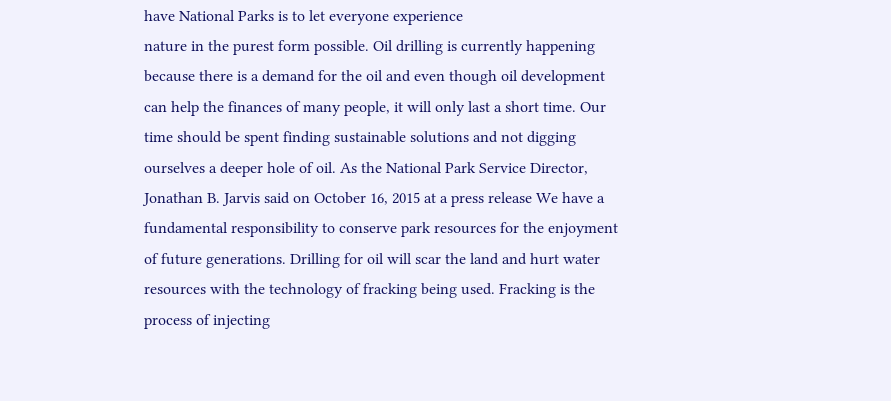have National Parks is to let everyone experience
nature in the purest form possible. Oil drilling is currently happening
because there is a demand for the oil and even though oil development
can help the finances of many people, it will only last a short time. Our
time should be spent finding sustainable solutions and not digging
ourselves a deeper hole of oil. As the National Park Service Director,
Jonathan B. Jarvis said on October 16, 2015 at a press release We have a
fundamental responsibility to conserve park resources for the enjoyment
of future generations. Drilling for oil will scar the land and hurt water
resources with the technology of fracking being used. Fracking is the
process of injecting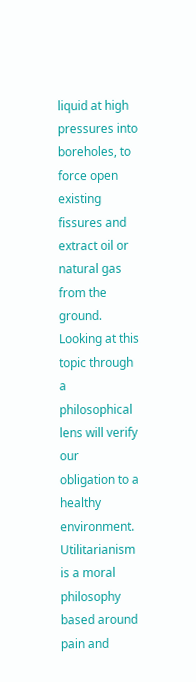liquid at high pressures into boreholes, to force open
existing fissures and extract oil or natural gas from the ground.
Looking at this topic through a philosophical lens will verify our
obligation to a healthy environment. Utilitarianism is a moral philosophy
based around pain and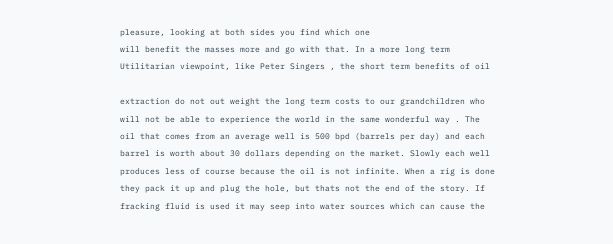pleasure, looking at both sides you find which one
will benefit the masses more and go with that. In a more long term
Utilitarian viewpoint, like Peter Singers , the short term benefits of oil

extraction do not out weight the long term costs to our grandchildren who
will not be able to experience the world in the same wonderful way . The
oil that comes from an average well is 500 bpd (barrels per day) and each
barrel is worth about 30 dollars depending on the market. Slowly each well
produces less of course because the oil is not infinite. When a rig is done
they pack it up and plug the hole, but thats not the end of the story. If
fracking fluid is used it may seep into water sources which can cause the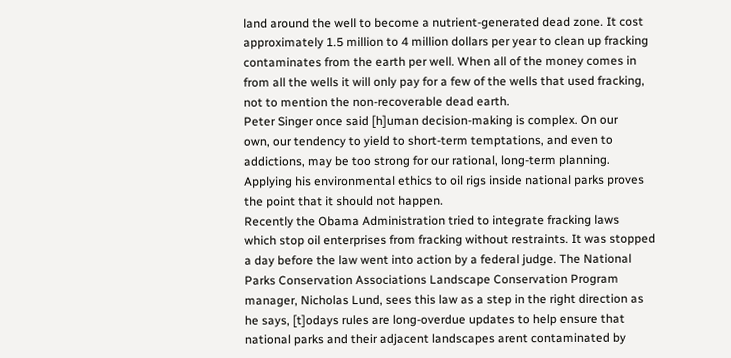land around the well to become a nutrient-generated dead zone. It cost
approximately 1.5 million to 4 million dollars per year to clean up fracking
contaminates from the earth per well. When all of the money comes in
from all the wells it will only pay for a few of the wells that used fracking,
not to mention the non-recoverable dead earth.
Peter Singer once said [h]uman decision-making is complex. On our
own, our tendency to yield to short-term temptations, and even to
addictions, may be too strong for our rational, long-term planning.
Applying his environmental ethics to oil rigs inside national parks proves
the point that it should not happen.
Recently the Obama Administration tried to integrate fracking laws
which stop oil enterprises from fracking without restraints. It was stopped
a day before the law went into action by a federal judge. The National
Parks Conservation Associations Landscape Conservation Program
manager, Nicholas Lund, sees this law as a step in the right direction as
he says, [t]odays rules are long-overdue updates to help ensure that
national parks and their adjacent landscapes arent contaminated by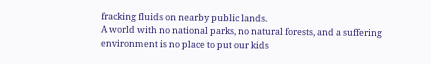fracking fluids on nearby public lands.
A world with no national parks, no natural forests, and a suffering
environment is no place to put our kids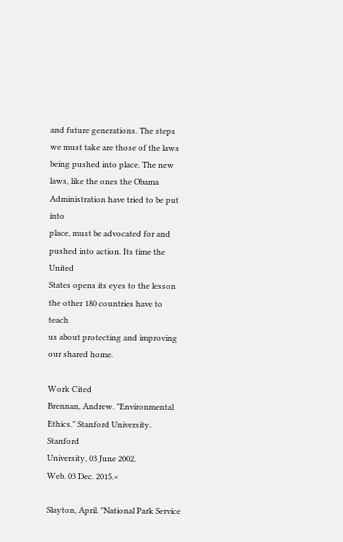and future generations. The steps
we must take are those of the laws being pushed into place. The new
laws, like the ones the Obama Administration have tried to be put into
place, must be advocated for and pushed into action. Its time the United
States opens its eyes to the lesson the other 180 countries have to teach
us about protecting and improving our shared home.

Work Cited
Brennan, Andrew. "Environmental Ethics." Stanford University. Stanford
University, 03 June 2002.
Web. 03 Dec. 2015.<

Slayton, April. "National Park Service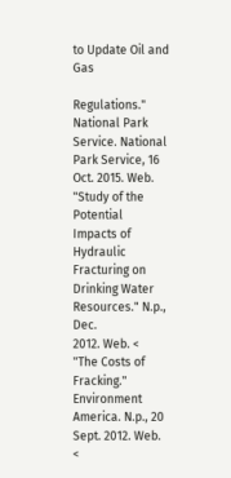to Update Oil and Gas

Regulations." National Park Service. National Park Service, 16 Oct. 2015. Web.
"Study of the Potential Impacts of Hydraulic Fracturing on Drinking Water
Resources." N.p., Dec.
2012. Web. <
"The Costs of Fracking." Environment America. N.p., 20 Sept. 2012. Web. <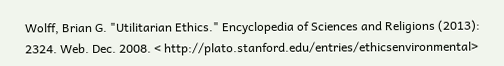Wolff, Brian G. "Utilitarian Ethics." Encyclopedia of Sciences and Religions (2013):
2324. Web. Dec. 2008. < http://plato.stanford.edu/entries/ethicsenvironmental>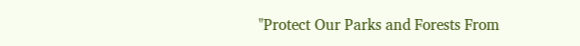"Protect Our Parks and Forests From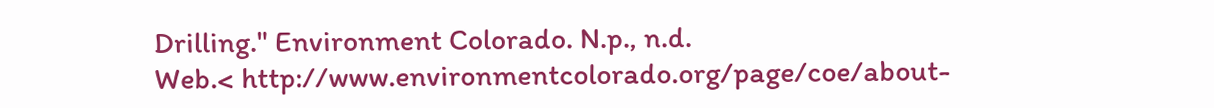Drilling." Environment Colorado. N.p., n.d.
Web.< http://www.environmentcolorado.org/page/coe/about-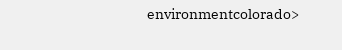environmentcolorado>